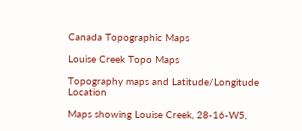Canada Topographic Maps

Louise Creek Topo Maps

Topography maps and Latitude/Longitude Location

Maps showing Louise Creek, 28-16-W5,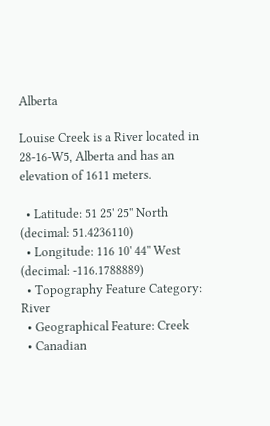Alberta

Louise Creek is a River located in 28-16-W5, Alberta and has an elevation of 1611 meters.

  • Latitude: 51 25' 25'' North   (decimal: 51.4236110)
  • Longitude: 116 10' 44'' West   (decimal: -116.1788889)
  • Topography Feature Category: River
  • Geographical Feature: Creek
  • Canadian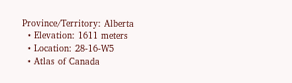Province/Territory: Alberta
  • Elevation: 1611 meters
  • Location: 28-16-W5
  • Atlas of Canada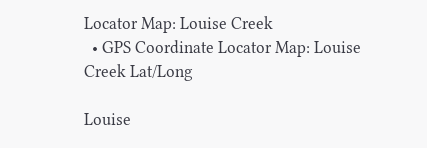Locator Map: Louise Creek
  • GPS Coordinate Locator Map: Louise Creek Lat/Long

Louise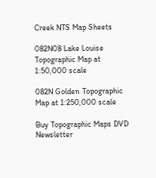Creek NTS Map Sheets

082N08 Lake Louise Topographic Map at 1:50,000 scale

082N Golden Topographic Map at 1:250,000 scale

Buy Topographic Maps DVD
Newsletter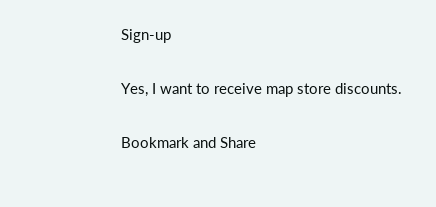Sign-up

Yes, I want to receive map store discounts.

Bookmark and Share